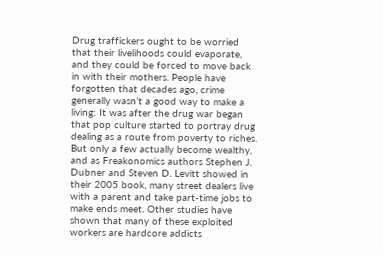Drug traffickers ought to be worried that their livelihoods could evaporate, and they could be forced to move back in with their mothers. People have forgotten that decades ago, crime generally wasn’t a good way to make a living: It was after the drug war began that pop culture started to portray drug dealing as a route from poverty to riches. But only a few actually become wealthy, and as Freakonomics authors Stephen J. Dubner and Steven D. Levitt showed in their 2005 book, many street dealers live with a parent and take part-time jobs to make ends meet. Other studies have shown that many of these exploited workers are hardcore addicts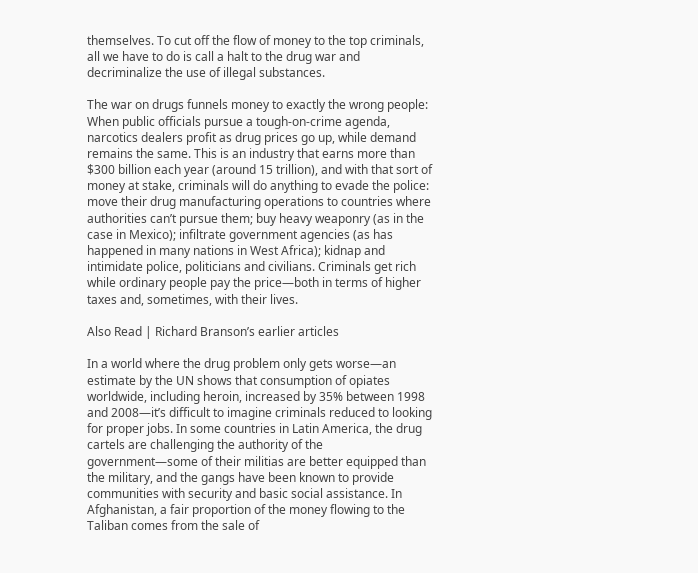themselves. To cut off the flow of money to the top criminals, all we have to do is call a halt to the drug war and decriminalize the use of illegal substances.

The war on drugs funnels money to exactly the wrong people: When public officials pursue a tough-on-crime agenda, narcotics dealers profit as drug prices go up, while demand remains the same. This is an industry that earns more than $300 billion each year (around 15 trillion), and with that sort of money at stake, criminals will do anything to evade the police: move their drug manufacturing operations to countries where authorities can’t pursue them; buy heavy weaponry (as in the case in Mexico); infiltrate government agencies (as has happened in many nations in West Africa); kidnap and intimidate police, politicians and civilians. Criminals get rich while ordinary people pay the price—both in terms of higher taxes and, sometimes, with their lives.

Also Read | Richard Branson’s earlier articles

In a world where the drug problem only gets worse—an estimate by the UN shows that consumption of opiates worldwide, including heroin, increased by 35% between 1998 and 2008—it’s difficult to imagine criminals reduced to looking for proper jobs. In some countries in Latin America, the drug cartels are challenging the authority of the government—some of their militias are better equipped than the military, and the gangs have been known to provide communities with security and basic social assistance. In Afghanistan, a fair proportion of the money flowing to the Taliban comes from the sale of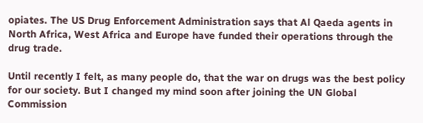opiates. The US Drug Enforcement Administration says that Al Qaeda agents in North Africa, West Africa and Europe have funded their operations through the drug trade.

Until recently I felt, as many people do, that the war on drugs was the best policy for our society. But I changed my mind soon after joining the UN Global Commission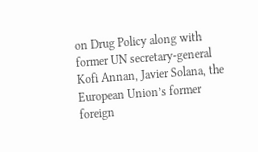on Drug Policy along with former UN secretary-general Kofi Annan, Javier Solana, the European Union’s former foreign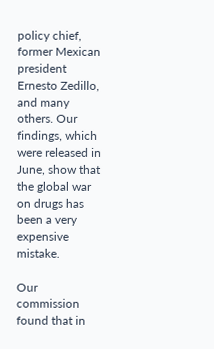policy chief, former Mexican president Ernesto Zedillo, and many others. Our findings, which were released in June, show that the global war on drugs has been a very expensive mistake.

Our commission found that in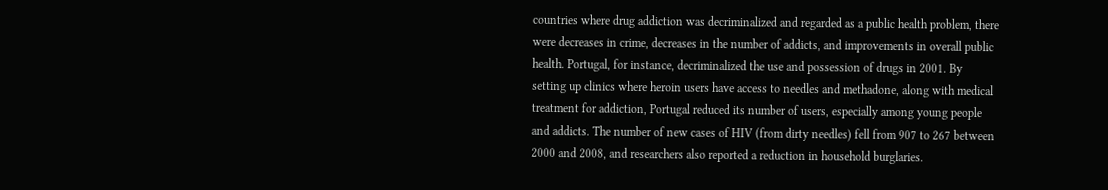countries where drug addiction was decriminalized and regarded as a public health problem, there were decreases in crime, decreases in the number of addicts, and improvements in overall public health. Portugal, for instance, decriminalized the use and possession of drugs in 2001. By setting up clinics where heroin users have access to needles and methadone, along with medical treatment for addiction, Portugal reduced its number of users, especially among young people and addicts. The number of new cases of HIV (from dirty needles) fell from 907 to 267 between 2000 and 2008, and researchers also reported a reduction in household burglaries.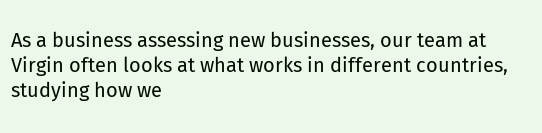As a business assessing new businesses, our team at Virgin often looks at what works in different countries, studying how we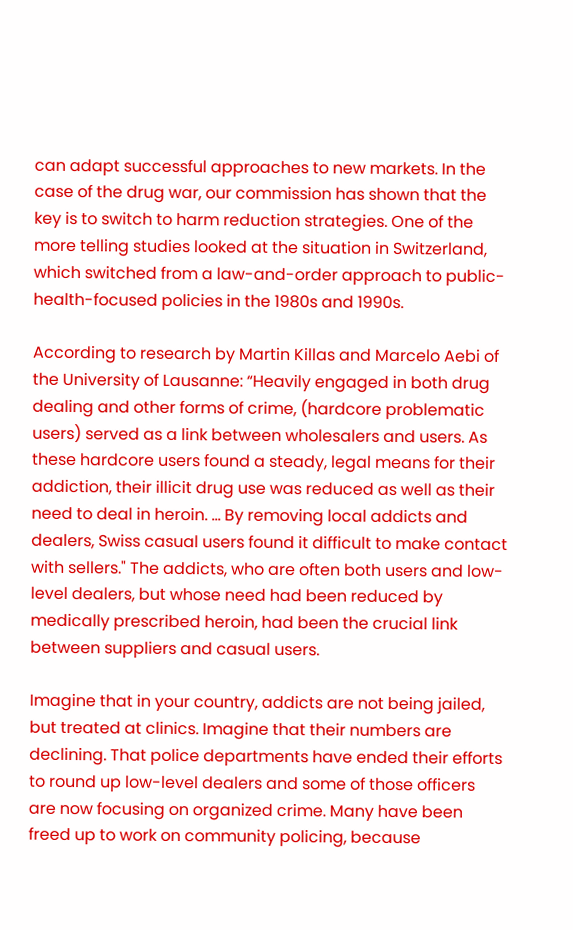can adapt successful approaches to new markets. In the case of the drug war, our commission has shown that the key is to switch to harm reduction strategies. One of the more telling studies looked at the situation in Switzerland, which switched from a law-and-order approach to public-health-focused policies in the 1980s and 1990s.

According to research by Martin Killas and Marcelo Aebi of the University of Lausanne: “Heavily engaged in both drug dealing and other forms of crime, (hardcore problematic users) served as a link between wholesalers and users. As these hardcore users found a steady, legal means for their addiction, their illicit drug use was reduced as well as their need to deal in heroin. ... By removing local addicts and dealers, Swiss casual users found it difficult to make contact with sellers." The addicts, who are often both users and low-level dealers, but whose need had been reduced by medically prescribed heroin, had been the crucial link between suppliers and casual users.

Imagine that in your country, addicts are not being jailed, but treated at clinics. Imagine that their numbers are declining. That police departments have ended their efforts to round up low-level dealers and some of those officers are now focusing on organized crime. Many have been freed up to work on community policing, because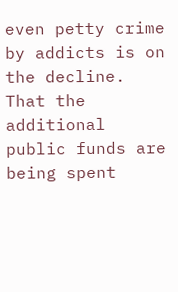even petty crime by addicts is on the decline. That the additional public funds are being spent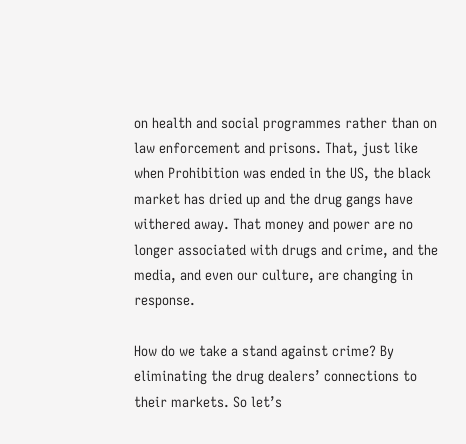on health and social programmes rather than on law enforcement and prisons. That, just like when Prohibition was ended in the US, the black market has dried up and the drug gangs have withered away. That money and power are no longer associated with drugs and crime, and the media, and even our culture, are changing in response.

How do we take a stand against crime? By eliminating the drug dealers’ connections to their markets. So let’s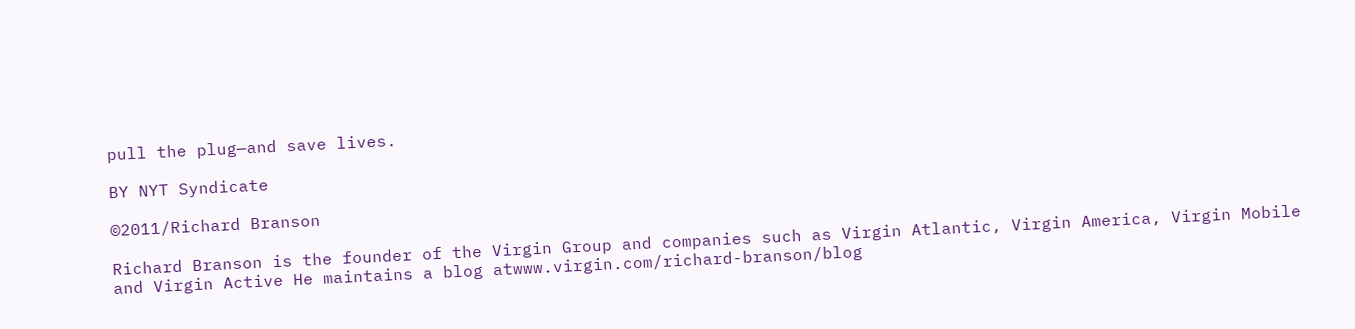pull the plug—and save lives.

BY NYT Syndicate

©2011/Richard Branson

Richard Branson is the founder of the Virgin Group and companies such as Virgin Atlantic, Virgin America, Virgin Mobile and Virgin Active He maintains a blog atwww.virgin.com/richard-branson/blog